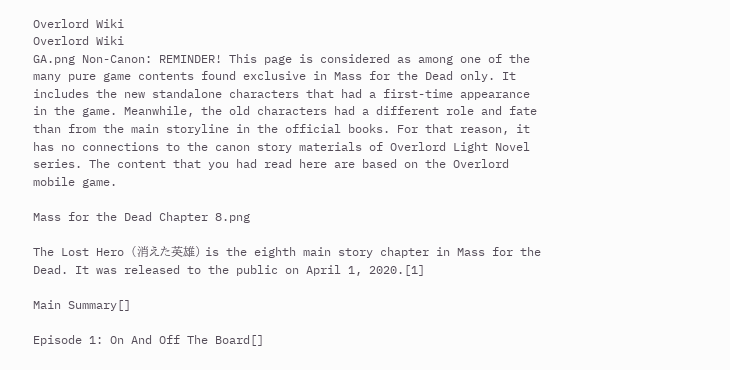Overlord Wiki
Overlord Wiki
GA.png Non-Canon: REMINDER! This page is considered as among one of the many pure game contents found exclusive in Mass for the Dead only. It includes the new standalone characters that had a first-time appearance in the game. Meanwhile, the old characters had a different role and fate than from the main storyline in the official books. For that reason, it has no connections to the canon story materials of Overlord Light Novel series. The content that you had read here are based on the Overlord mobile game.

Mass for the Dead Chapter 8.png

The Lost Hero (消えた英雄) is the eighth main story chapter in Mass for the Dead. It was released to the public on April 1, 2020.[1]

Main Summary[]

Episode 1: On And Off The Board[]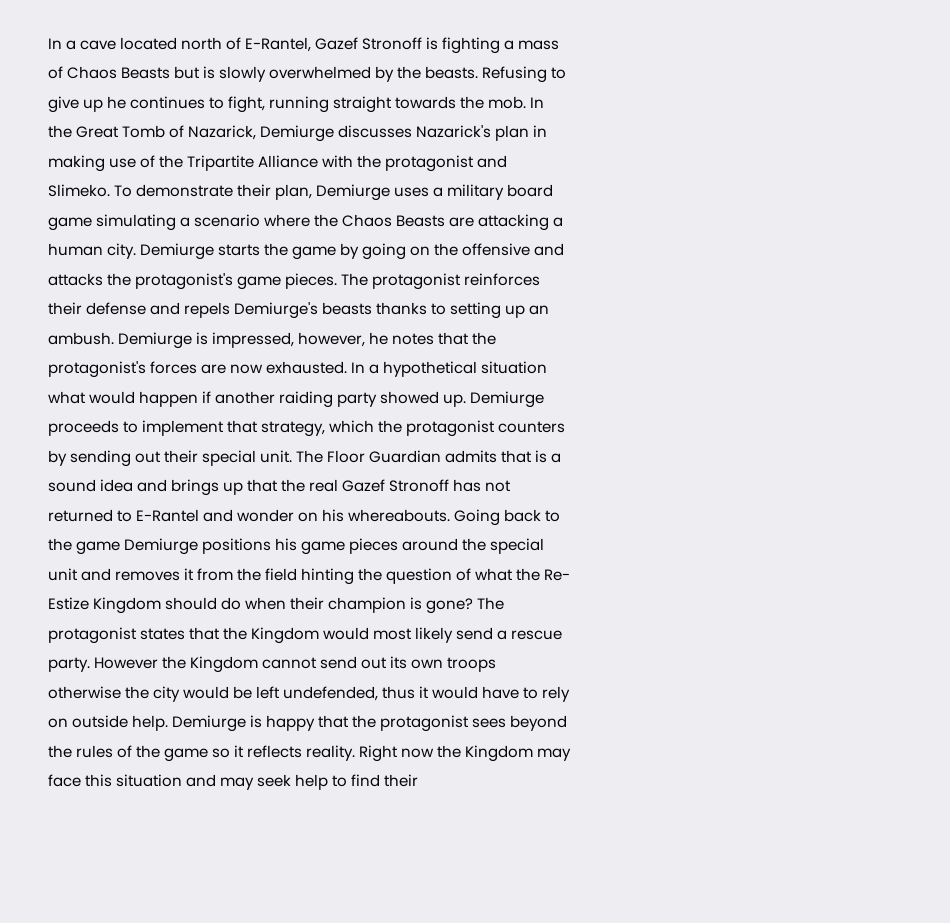In a cave located north of E-Rantel, Gazef Stronoff is fighting a mass of Chaos Beasts but is slowly overwhelmed by the beasts. Refusing to give up he continues to fight, running straight towards the mob. In the Great Tomb of Nazarick, Demiurge discusses Nazarick's plan in making use of the Tripartite Alliance with the protagonist and Slimeko. To demonstrate their plan, Demiurge uses a military board game simulating a scenario where the Chaos Beasts are attacking a human city. Demiurge starts the game by going on the offensive and attacks the protagonist's game pieces. The protagonist reinforces their defense and repels Demiurge's beasts thanks to setting up an ambush. Demiurge is impressed, however, he notes that the protagonist's forces are now exhausted. In a hypothetical situation what would happen if another raiding party showed up. Demiurge proceeds to implement that strategy, which the protagonist counters by sending out their special unit. The Floor Guardian admits that is a sound idea and brings up that the real Gazef Stronoff has not returned to E-Rantel and wonder on his whereabouts. Going back to the game Demiurge positions his game pieces around the special unit and removes it from the field hinting the question of what the Re-Estize Kingdom should do when their champion is gone? The protagonist states that the Kingdom would most likely send a rescue party. However the Kingdom cannot send out its own troops otherwise the city would be left undefended, thus it would have to rely on outside help. Demiurge is happy that the protagonist sees beyond the rules of the game so it reflects reality. Right now the Kingdom may face this situation and may seek help to find their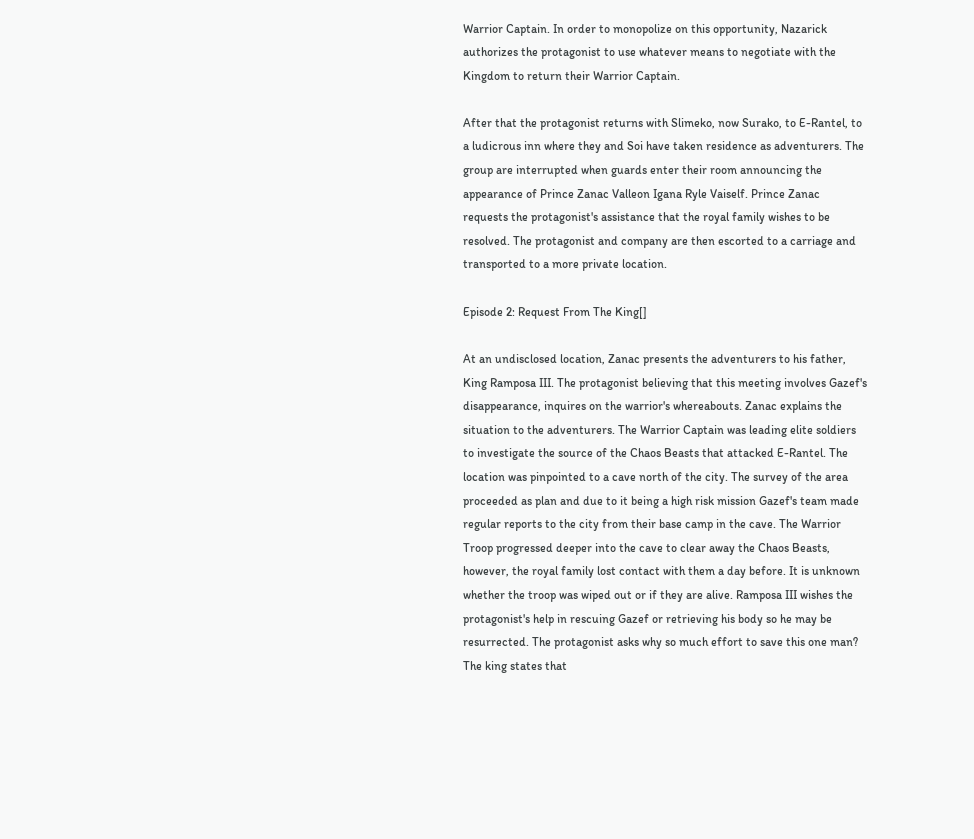Warrior Captain. In order to monopolize on this opportunity, Nazarick authorizes the protagonist to use whatever means to negotiate with the Kingdom to return their Warrior Captain.

After that the protagonist returns with Slimeko, now Surako, to E-Rantel, to a ludicrous inn where they and Soi have taken residence as adventurers. The group are interrupted when guards enter their room announcing the appearance of Prince Zanac Valleon Igana Ryle Vaiself. Prince Zanac requests the protagonist's assistance that the royal family wishes to be resolved. The protagonist and company are then escorted to a carriage and transported to a more private location.

Episode 2: Request From The King[]

At an undisclosed location, Zanac presents the adventurers to his father, King Ramposa III. The protagonist believing that this meeting involves Gazef's disappearance, inquires on the warrior's whereabouts. Zanac explains the situation to the adventurers. The Warrior Captain was leading elite soldiers to investigate the source of the Chaos Beasts that attacked E-Rantel. The location was pinpointed to a cave north of the city. The survey of the area proceeded as plan and due to it being a high risk mission Gazef's team made regular reports to the city from their base camp in the cave. The Warrior Troop progressed deeper into the cave to clear away the Chaos Beasts, however, the royal family lost contact with them a day before. It is unknown whether the troop was wiped out or if they are alive. Ramposa III wishes the protagonist's help in rescuing Gazef or retrieving his body so he may be resurrected. The protagonist asks why so much effort to save this one man? The king states that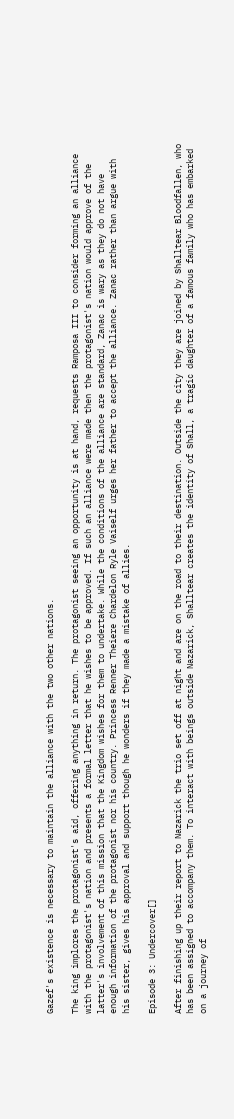Gazef's existence is necessary to maintain the alliance with the two other nations.

The king implores the protagonist's aid, offering anything in return. The protagonist seeing an opportunity is at hand, requests Ramposa III to consider forming an alliance with the protagonist's nation and presents a formal letter that he wishes to be approved. If such an alliance were made then the protagonist's nation would approve of the latter's involvement of this mission that the Kingdom wishes for them to undertake. While the conditions of the alliance are standard, Zanac is wary as they do not have enough information of the protagonist nor his country. Princess Renner Theiere Chardelon Ryle Vaiself urges her father to accept the alliance. Zanac rather than argue with his sister, gives his approval and support though he wonders if they made a mistake of allies.

Episode 3: Undercover[]

After finishing up their report to Nazarick the trio set off at night and are on the road to their destination. Outside the city they are joined by Shalltear Bloodfallen, who has been assigned to accompany them. To interact with beings outside Nazarick, Shalltear creates the identity of Shall, a tragic daughter of a famous family who has embarked on a journey of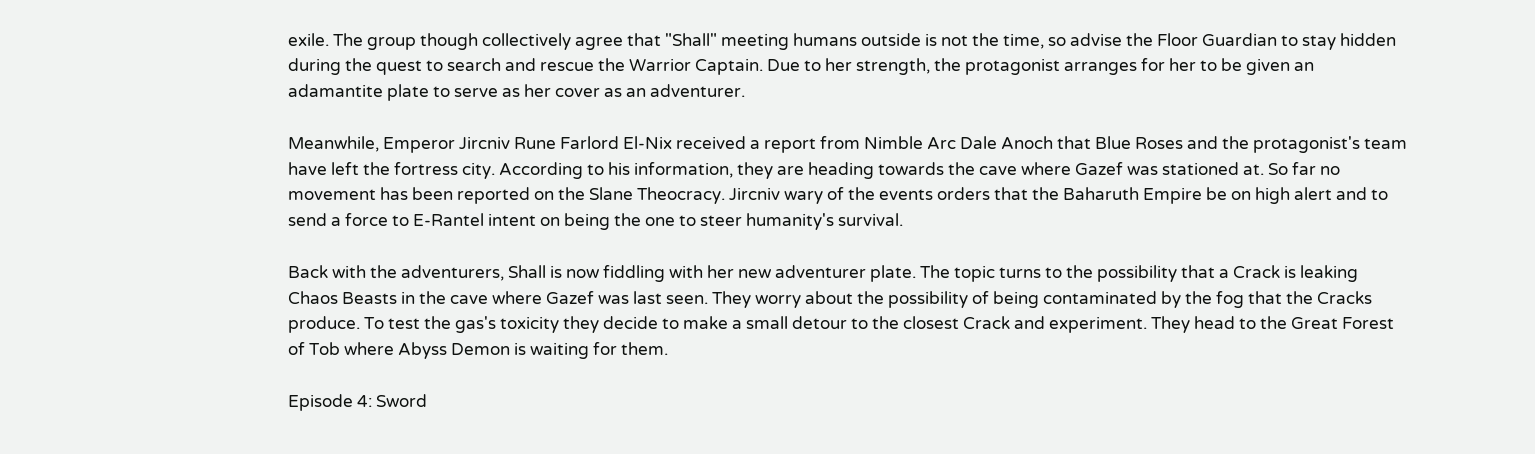exile. The group though collectively agree that "Shall" meeting humans outside is not the time, so advise the Floor Guardian to stay hidden during the quest to search and rescue the Warrior Captain. Due to her strength, the protagonist arranges for her to be given an adamantite plate to serve as her cover as an adventurer.

Meanwhile, Emperor Jircniv Rune Farlord El-Nix received a report from Nimble Arc Dale Anoch that Blue Roses and the protagonist's team have left the fortress city. According to his information, they are heading towards the cave where Gazef was stationed at. So far no movement has been reported on the Slane Theocracy. Jircniv wary of the events orders that the Baharuth Empire be on high alert and to send a force to E-Rantel intent on being the one to steer humanity's survival.

Back with the adventurers, Shall is now fiddling with her new adventurer plate. The topic turns to the possibility that a Crack is leaking Chaos Beasts in the cave where Gazef was last seen. They worry about the possibility of being contaminated by the fog that the Cracks produce. To test the gas's toxicity they decide to make a small detour to the closest Crack and experiment. They head to the Great Forest of Tob where Abyss Demon is waiting for them.

Episode 4: Sword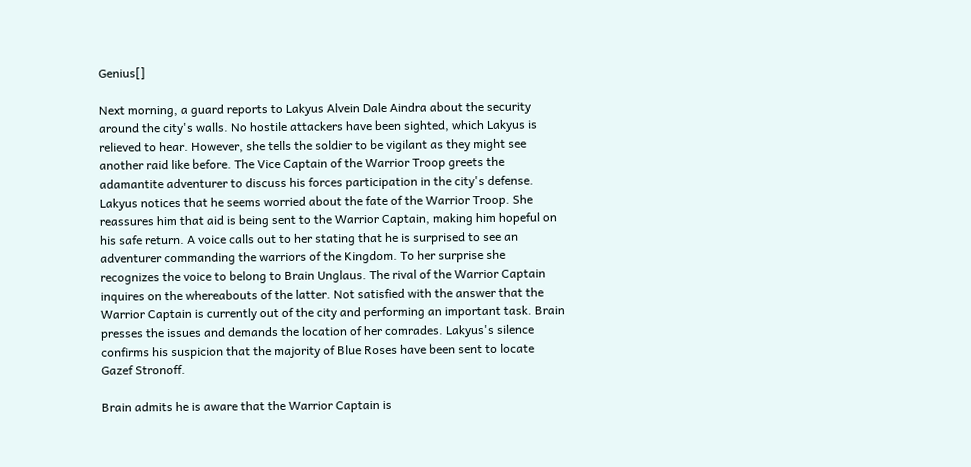Genius[]

Next morning, a guard reports to Lakyus Alvein Dale Aindra about the security around the city's walls. No hostile attackers have been sighted, which Lakyus is relieved to hear. However, she tells the soldier to be vigilant as they might see another raid like before. The Vice Captain of the Warrior Troop greets the adamantite adventurer to discuss his forces participation in the city's defense. Lakyus notices that he seems worried about the fate of the Warrior Troop. She reassures him that aid is being sent to the Warrior Captain, making him hopeful on his safe return. A voice calls out to her stating that he is surprised to see an adventurer commanding the warriors of the Kingdom. To her surprise she recognizes the voice to belong to Brain Unglaus. The rival of the Warrior Captain inquires on the whereabouts of the latter. Not satisfied with the answer that the Warrior Captain is currently out of the city and performing an important task. Brain presses the issues and demands the location of her comrades. Lakyus's silence confirms his suspicion that the majority of Blue Roses have been sent to locate Gazef Stronoff.

Brain admits he is aware that the Warrior Captain is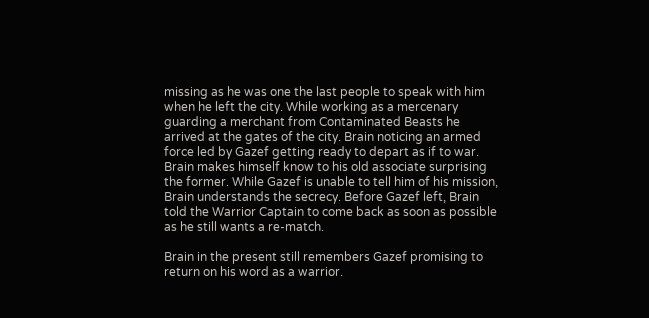missing as he was one the last people to speak with him when he left the city. While working as a mercenary guarding a merchant from Contaminated Beasts he arrived at the gates of the city. Brain noticing an armed force led by Gazef getting ready to depart as if to war. Brain makes himself know to his old associate surprising the former. While Gazef is unable to tell him of his mission, Brain understands the secrecy. Before Gazef left, Brain told the Warrior Captain to come back as soon as possible as he still wants a re-match.

Brain in the present still remembers Gazef promising to return on his word as a warrior.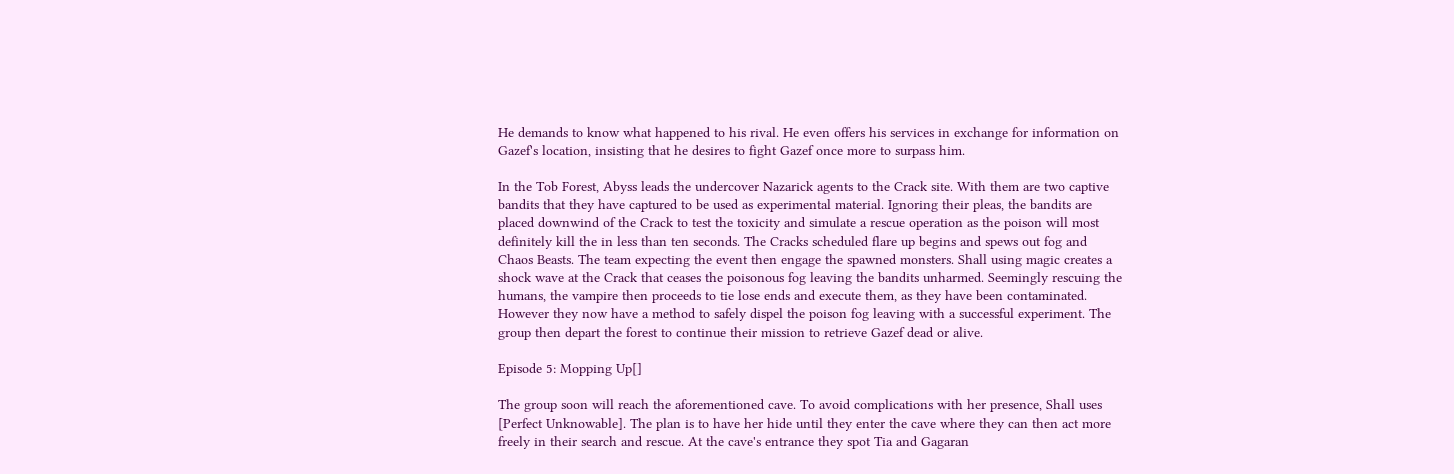He demands to know what happened to his rival. He even offers his services in exchange for information on Gazef's location, insisting that he desires to fight Gazef once more to surpass him.

In the Tob Forest, Abyss leads the undercover Nazarick agents to the Crack site. With them are two captive bandits that they have captured to be used as experimental material. Ignoring their pleas, the bandits are placed downwind of the Crack to test the toxicity and simulate a rescue operation as the poison will most definitely kill the in less than ten seconds. The Cracks scheduled flare up begins and spews out fog and Chaos Beasts. The team expecting the event then engage the spawned monsters. Shall using magic creates a shock wave at the Crack that ceases the poisonous fog leaving the bandits unharmed. Seemingly rescuing the humans, the vampire then proceeds to tie lose ends and execute them, as they have been contaminated. However they now have a method to safely dispel the poison fog leaving with a successful experiment. The group then depart the forest to continue their mission to retrieve Gazef dead or alive.

Episode 5: Mopping Up[]

The group soon will reach the aforementioned cave. To avoid complications with her presence, Shall uses [Perfect Unknowable]. The plan is to have her hide until they enter the cave where they can then act more freely in their search and rescue. At the cave's entrance they spot Tia and Gagaran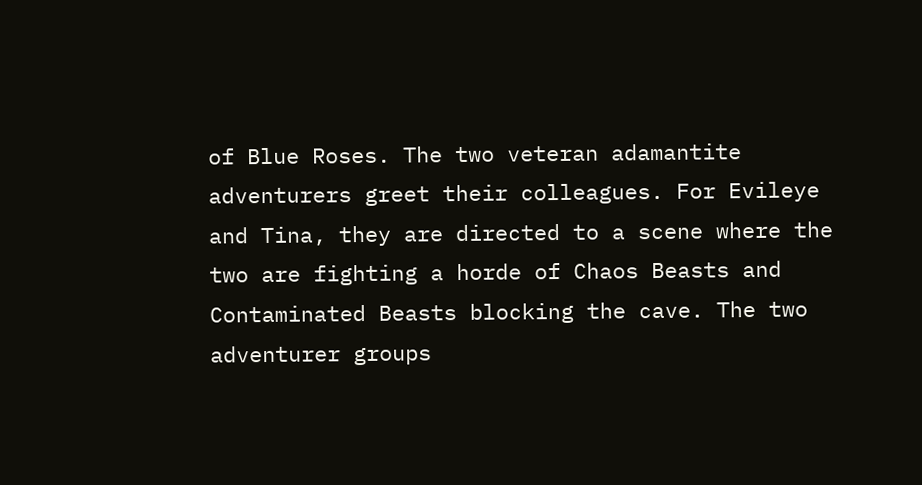of Blue Roses. The two veteran adamantite adventurers greet their colleagues. For Evileye and Tina, they are directed to a scene where the two are fighting a horde of Chaos Beasts and Contaminated Beasts blocking the cave. The two adventurer groups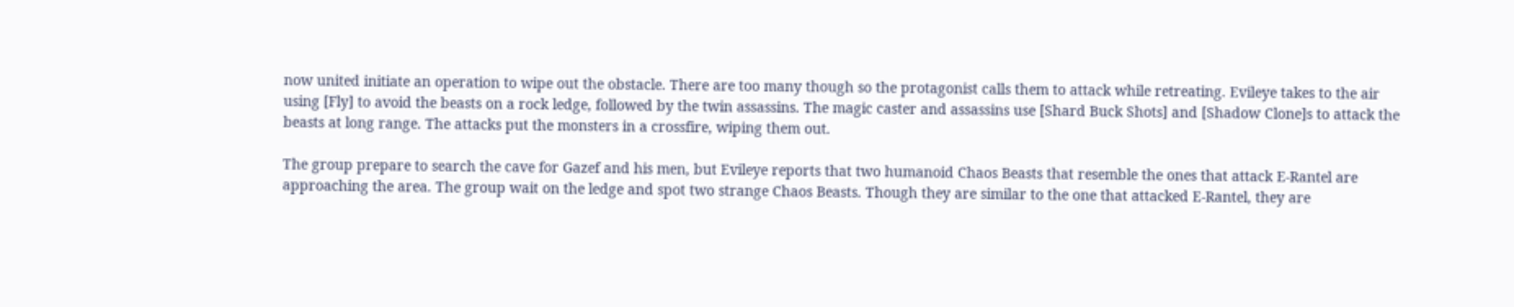now united initiate an operation to wipe out the obstacle. There are too many though so the protagonist calls them to attack while retreating. Evileye takes to the air using [Fly] to avoid the beasts on a rock ledge, followed by the twin assassins. The magic caster and assassins use [Shard Buck Shots] and [Shadow Clone]s to attack the beasts at long range. The attacks put the monsters in a crossfire, wiping them out.

The group prepare to search the cave for Gazef and his men, but Evileye reports that two humanoid Chaos Beasts that resemble the ones that attack E-Rantel are approaching the area. The group wait on the ledge and spot two strange Chaos Beasts. Though they are similar to the one that attacked E-Rantel, they are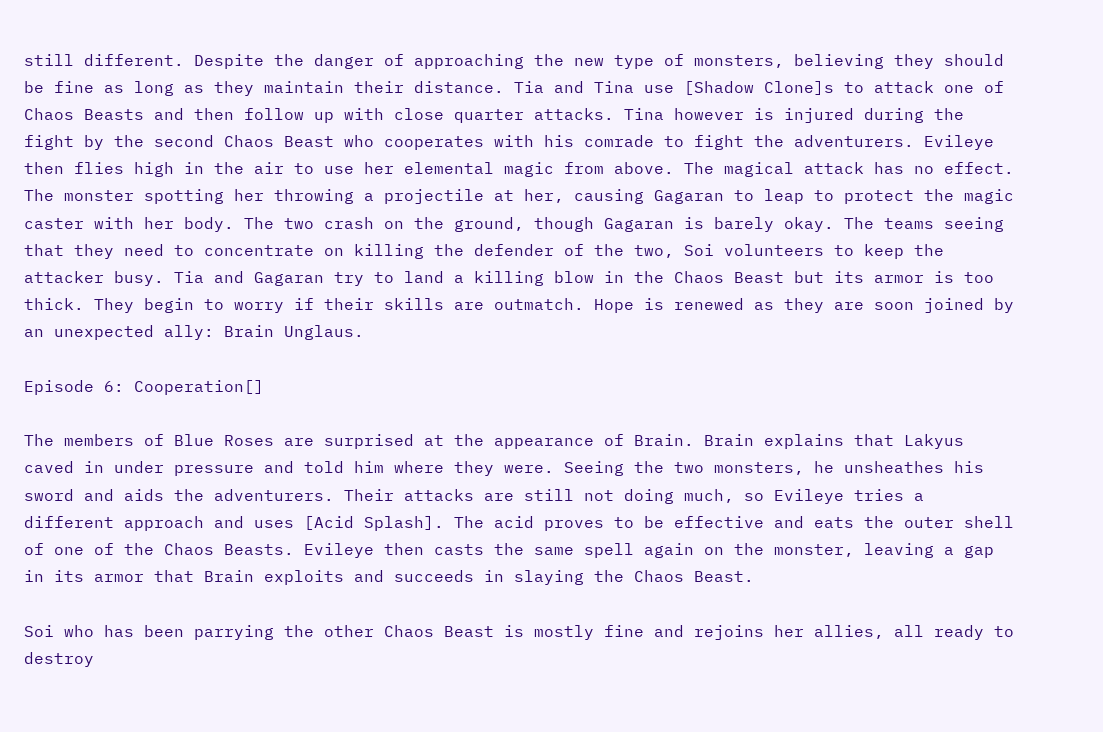still different. Despite the danger of approaching the new type of monsters, believing they should be fine as long as they maintain their distance. Tia and Tina use [Shadow Clone]s to attack one of Chaos Beasts and then follow up with close quarter attacks. Tina however is injured during the fight by the second Chaos Beast who cooperates with his comrade to fight the adventurers. Evileye then flies high in the air to use her elemental magic from above. The magical attack has no effect. The monster spotting her throwing a projectile at her, causing Gagaran to leap to protect the magic caster with her body. The two crash on the ground, though Gagaran is barely okay. The teams seeing that they need to concentrate on killing the defender of the two, Soi volunteers to keep the attacker busy. Tia and Gagaran try to land a killing blow in the Chaos Beast but its armor is too thick. They begin to worry if their skills are outmatch. Hope is renewed as they are soon joined by an unexpected ally: Brain Unglaus.

Episode 6: Cooperation[]

The members of Blue Roses are surprised at the appearance of Brain. Brain explains that Lakyus caved in under pressure and told him where they were. Seeing the two monsters, he unsheathes his sword and aids the adventurers. Their attacks are still not doing much, so Evileye tries a different approach and uses [Acid Splash]. The acid proves to be effective and eats the outer shell of one of the Chaos Beasts. Evileye then casts the same spell again on the monster, leaving a gap in its armor that Brain exploits and succeeds in slaying the Chaos Beast.

Soi who has been parrying the other Chaos Beast is mostly fine and rejoins her allies, all ready to destroy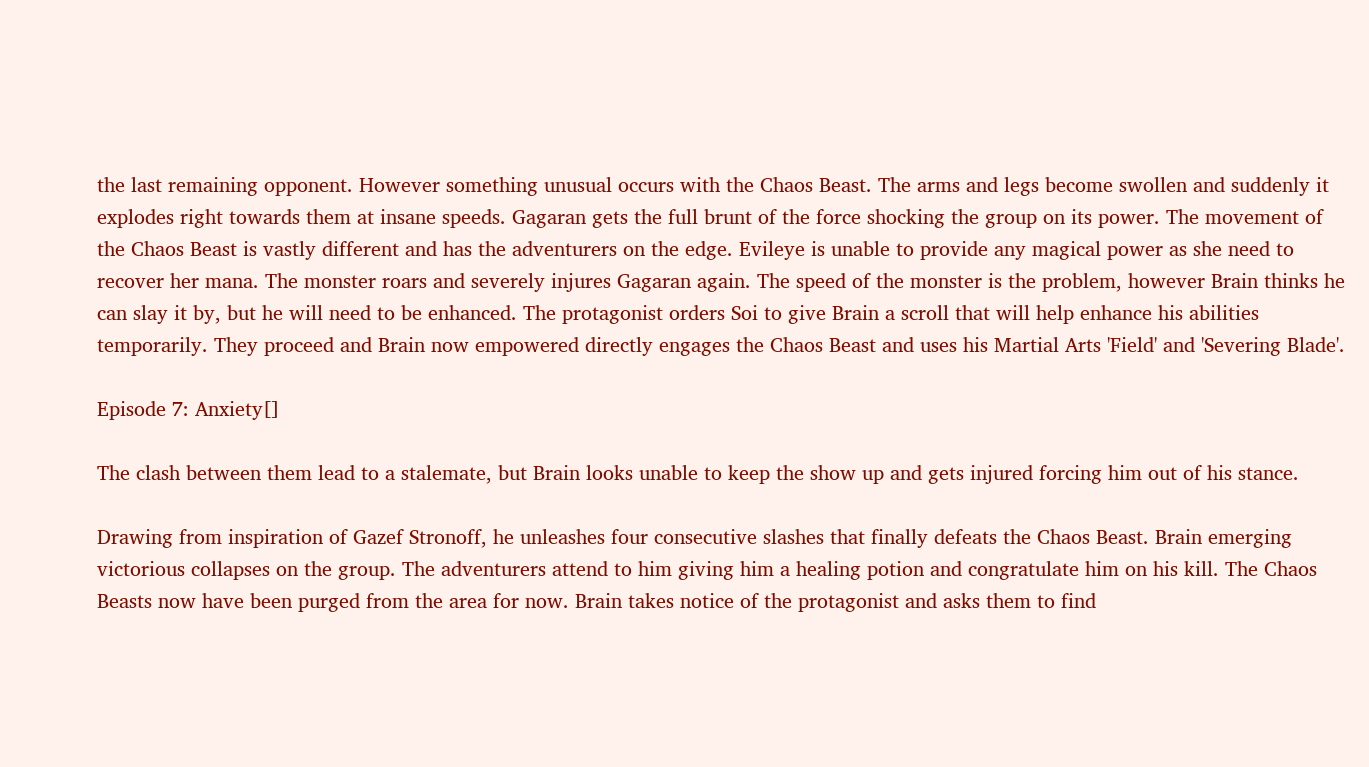the last remaining opponent. However something unusual occurs with the Chaos Beast. The arms and legs become swollen and suddenly it explodes right towards them at insane speeds. Gagaran gets the full brunt of the force shocking the group on its power. The movement of the Chaos Beast is vastly different and has the adventurers on the edge. Evileye is unable to provide any magical power as she need to recover her mana. The monster roars and severely injures Gagaran again. The speed of the monster is the problem, however Brain thinks he can slay it by, but he will need to be enhanced. The protagonist orders Soi to give Brain a scroll that will help enhance his abilities temporarily. They proceed and Brain now empowered directly engages the Chaos Beast and uses his Martial Arts 'Field' and 'Severing Blade'.

Episode 7: Anxiety[]

The clash between them lead to a stalemate, but Brain looks unable to keep the show up and gets injured forcing him out of his stance.

Drawing from inspiration of Gazef Stronoff, he unleashes four consecutive slashes that finally defeats the Chaos Beast. Brain emerging victorious collapses on the group. The adventurers attend to him giving him a healing potion and congratulate him on his kill. The Chaos Beasts now have been purged from the area for now. Brain takes notice of the protagonist and asks them to find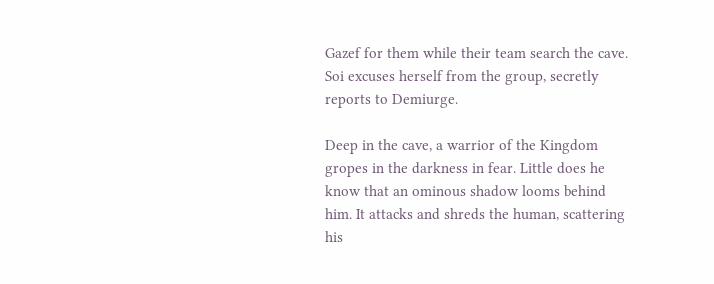Gazef for them while their team search the cave. Soi excuses herself from the group, secretly reports to Demiurge.

Deep in the cave, a warrior of the Kingdom gropes in the darkness in fear. Little does he know that an ominous shadow looms behind him. It attacks and shreds the human, scattering his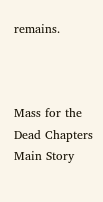remains.



Mass for the Dead Chapters
Main Story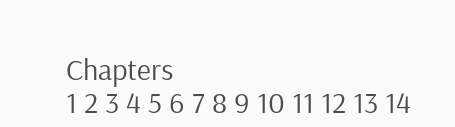Chapters
1 2 3 4 5 6 7 8 9 10 11 12 13 14